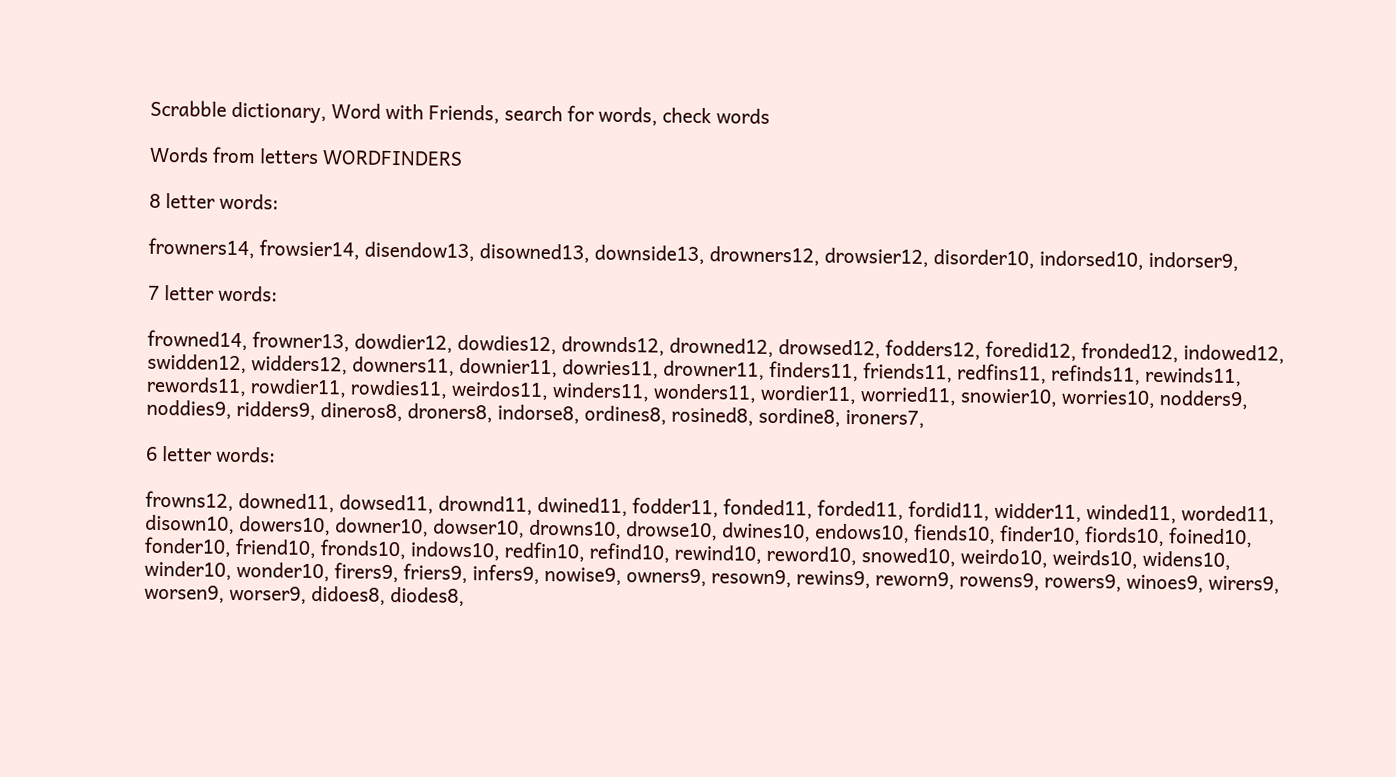Scrabble dictionary, Word with Friends, search for words, check words

Words from letters WORDFINDERS

8 letter words:

frowners14, frowsier14, disendow13, disowned13, downside13, drowners12, drowsier12, disorder10, indorsed10, indorser9,

7 letter words:

frowned14, frowner13, dowdier12, dowdies12, drownds12, drowned12, drowsed12, fodders12, foredid12, fronded12, indowed12, swidden12, widders12, downers11, downier11, dowries11, drowner11, finders11, friends11, redfins11, refinds11, rewinds11, rewords11, rowdier11, rowdies11, weirdos11, winders11, wonders11, wordier11, worried11, snowier10, worries10, nodders9, noddies9, ridders9, dineros8, droners8, indorse8, ordines8, rosined8, sordine8, ironers7,

6 letter words:

frowns12, downed11, dowsed11, drownd11, dwined11, fodder11, fonded11, forded11, fordid11, widder11, winded11, worded11, disown10, dowers10, downer10, dowser10, drowns10, drowse10, dwines10, endows10, fiends10, finder10, fiords10, foined10, fonder10, friend10, fronds10, indows10, redfin10, refind10, rewind10, reword10, snowed10, weirdo10, weirds10, widens10, winder10, wonder10, firers9, friers9, infers9, nowise9, owners9, resown9, rewins9, reworn9, rowens9, rowers9, winoes9, wirers9, worsen9, worser9, didoes8, diodes8,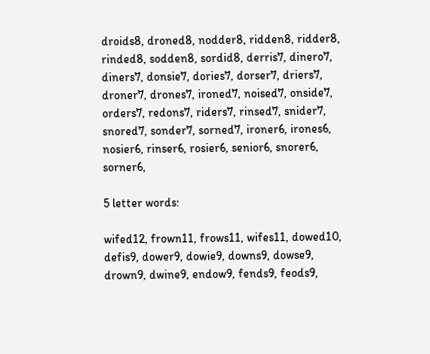droids8, droned8, nodder8, ridden8, ridder8, rinded8, sodden8, sordid8, derris7, dinero7, diners7, donsie7, dories7, dorser7, driers7, droner7, drones7, ironed7, noised7, onside7, orders7, redons7, riders7, rinsed7, snider7, snored7, sonder7, sorned7, ironer6, irones6, nosier6, rinser6, rosier6, senior6, snorer6, sorner6,

5 letter words:

wifed12, frown11, frows11, wifes11, dowed10, defis9, dower9, dowie9, downs9, dowse9, drown9, dwine9, endow9, fends9, feods9,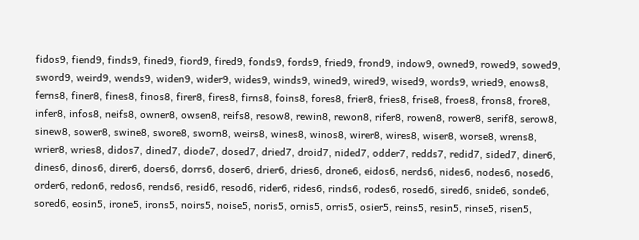fidos9, fiend9, finds9, fined9, fiord9, fired9, fonds9, fords9, fried9, frond9, indow9, owned9, rowed9, sowed9, sword9, weird9, wends9, widen9, wider9, wides9, winds9, wined9, wired9, wised9, words9, wried9, enows8, ferns8, finer8, fines8, finos8, firer8, fires8, firns8, foins8, fores8, frier8, fries8, frise8, froes8, frons8, frore8, infer8, infos8, neifs8, owner8, owsen8, reifs8, resow8, rewin8, rewon8, rifer8, rowen8, rower8, serif8, serow8, sinew8, sower8, swine8, swore8, sworn8, weirs8, wines8, winos8, wirer8, wires8, wiser8, worse8, wrens8, wrier8, wries8, didos7, dined7, diode7, dosed7, dried7, droid7, nided7, odder7, redds7, redid7, sided7, diner6, dines6, dinos6, direr6, doers6, dorrs6, doser6, drier6, dries6, drone6, eidos6, nerds6, nides6, nodes6, nosed6, order6, redon6, redos6, rends6, resid6, resod6, rider6, rides6, rinds6, rodes6, rosed6, sired6, snide6, sonde6, sored6, eosin5, irone5, irons5, noirs5, noise5, noris5, ornis5, orris5, osier5, reins5, resin5, rinse5, risen5,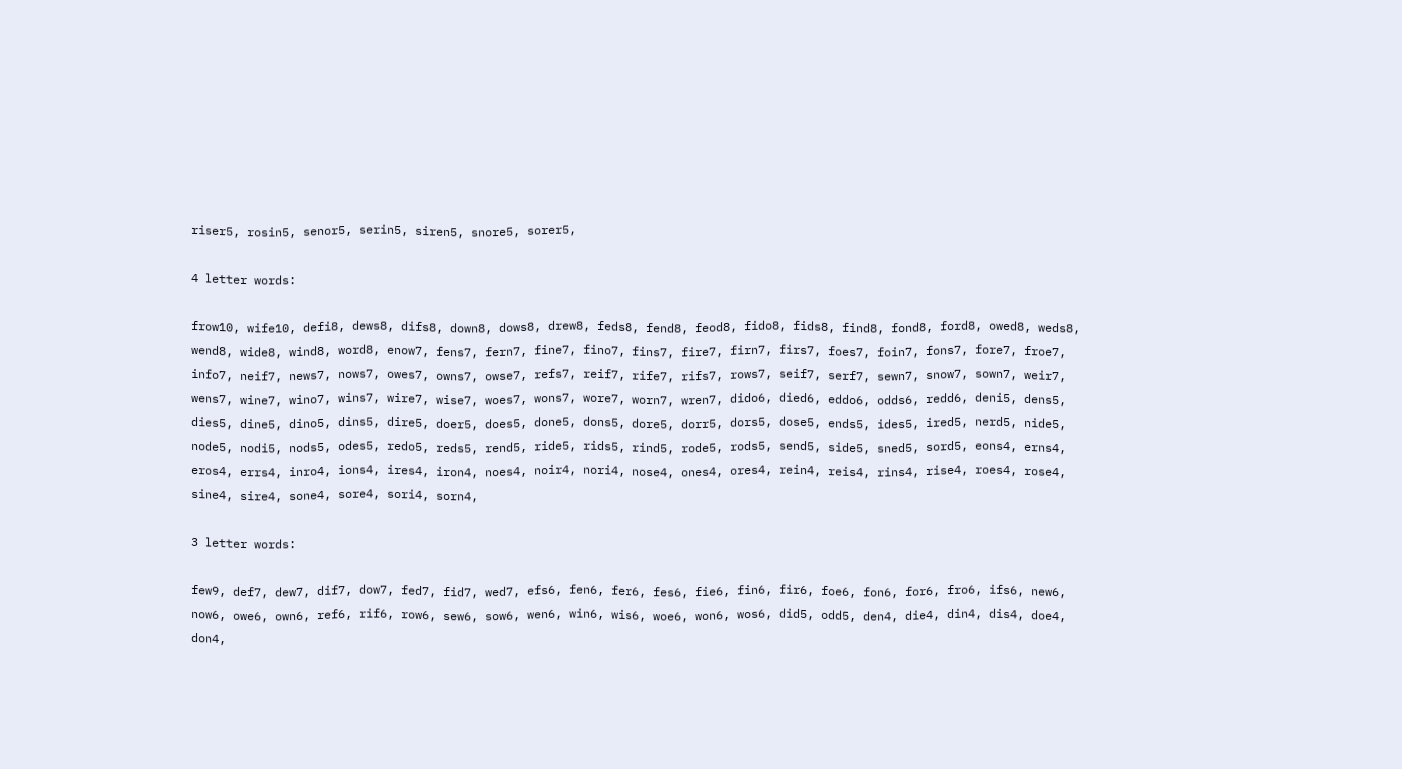riser5, rosin5, senor5, serin5, siren5, snore5, sorer5,

4 letter words:

frow10, wife10, defi8, dews8, difs8, down8, dows8, drew8, feds8, fend8, feod8, fido8, fids8, find8, fond8, ford8, owed8, weds8, wend8, wide8, wind8, word8, enow7, fens7, fern7, fine7, fino7, fins7, fire7, firn7, firs7, foes7, foin7, fons7, fore7, froe7, info7, neif7, news7, nows7, owes7, owns7, owse7, refs7, reif7, rife7, rifs7, rows7, seif7, serf7, sewn7, snow7, sown7, weir7, wens7, wine7, wino7, wins7, wire7, wise7, woes7, wons7, wore7, worn7, wren7, dido6, died6, eddo6, odds6, redd6, deni5, dens5, dies5, dine5, dino5, dins5, dire5, doer5, does5, done5, dons5, dore5, dorr5, dors5, dose5, ends5, ides5, ired5, nerd5, nide5, node5, nodi5, nods5, odes5, redo5, reds5, rend5, ride5, rids5, rind5, rode5, rods5, send5, side5, sned5, sord5, eons4, erns4, eros4, errs4, inro4, ions4, ires4, iron4, noes4, noir4, nori4, nose4, ones4, ores4, rein4, reis4, rins4, rise4, roes4, rose4, sine4, sire4, sone4, sore4, sori4, sorn4,

3 letter words:

few9, def7, dew7, dif7, dow7, fed7, fid7, wed7, efs6, fen6, fer6, fes6, fie6, fin6, fir6, foe6, fon6, for6, fro6, ifs6, new6, now6, owe6, own6, ref6, rif6, row6, sew6, sow6, wen6, win6, wis6, woe6, won6, wos6, did5, odd5, den4, die4, din4, dis4, doe4, don4,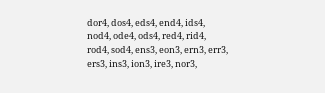dor4, dos4, eds4, end4, ids4, nod4, ode4, ods4, red4, rid4, rod4, sod4, ens3, eon3, ern3, err3, ers3, ins3, ion3, ire3, nor3,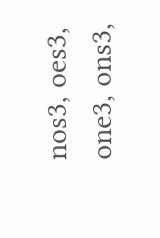nos3, oes3, one3, ons3,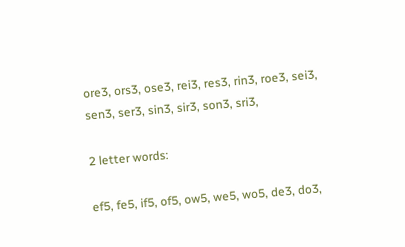ore3, ors3, ose3, rei3, res3, rin3, roe3, sei3, sen3, ser3, sin3, sir3, son3, sri3,

2 letter words:

ef5, fe5, if5, of5, ow5, we5, wo5, de3, do3,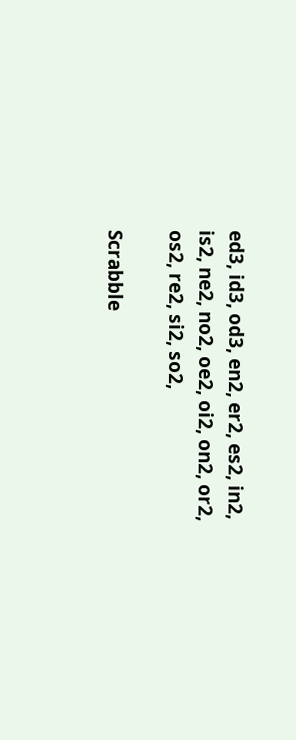ed3, id3, od3, en2, er2, es2, in2, is2, ne2, no2, oe2, oi2, on2, or2, os2, re2, si2, so2,

Scrabble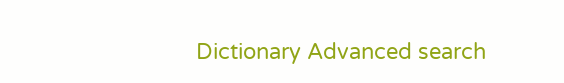Dictionary Advanced search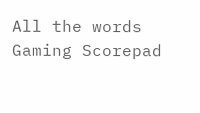All the words Gaming Scorepad